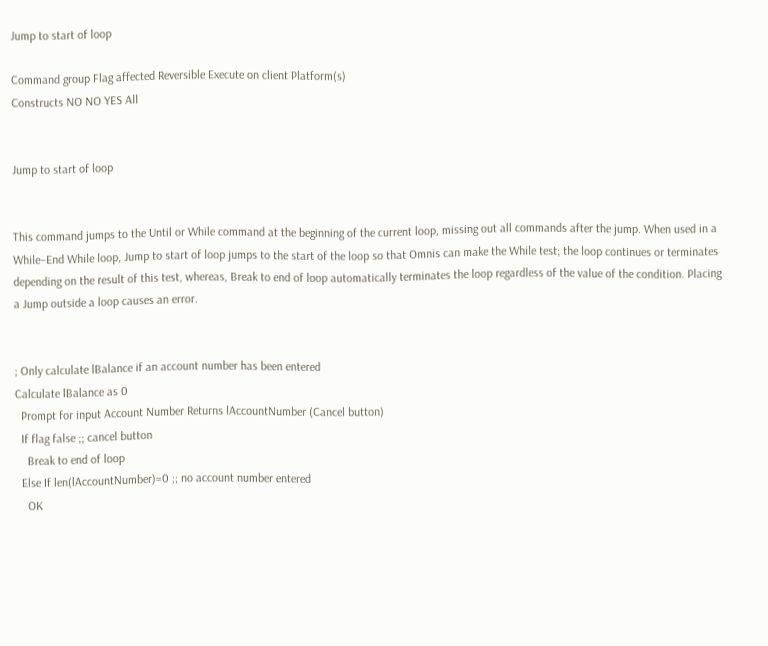Jump to start of loop

Command group Flag affected Reversible Execute on client Platform(s)
Constructs NO NO YES All


Jump to start of loop


This command jumps to the Until or While command at the beginning of the current loop, missing out all commands after the jump. When used in a While–End While loop, Jump to start of loop jumps to the start of the loop so that Omnis can make the While test; the loop continues or terminates depending on the result of this test, whereas, Break to end of loop automatically terminates the loop regardless of the value of the condition. Placing a Jump outside a loop causes an error.


; Only calculate lBalance if an account number has been entered
Calculate lBalance as 0
  Prompt for input Account Number Returns lAccountNumber (Cancel button)
  If flag false ;; cancel button
    Break to end of loop
  Else If len(lAccountNumber)=0 ;; no account number entered
    OK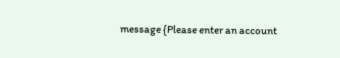message {Please enter an account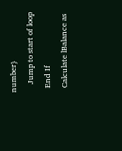number}
    Jump to start of loop
  End If
  Calculate lBalance as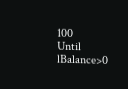100
Until lBalance>0